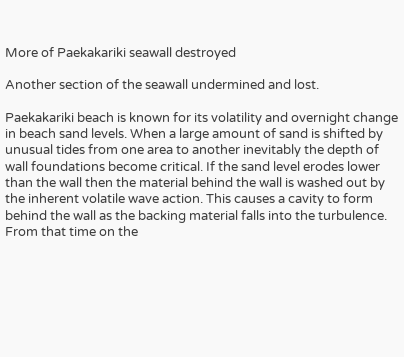More of Paekakariki seawall destroyed

Another section of the seawall undermined and lost.

Paekakariki beach is known for its volatility and overnight change in beach sand levels. When a large amount of sand is shifted by unusual tides from one area to another inevitably the depth of wall foundations become critical. If the sand level erodes lower than the wall then the material behind the wall is washed out by the inherent volatile wave action. This causes a cavity to form behind the wall as the backing material falls into the turbulence. From that time on the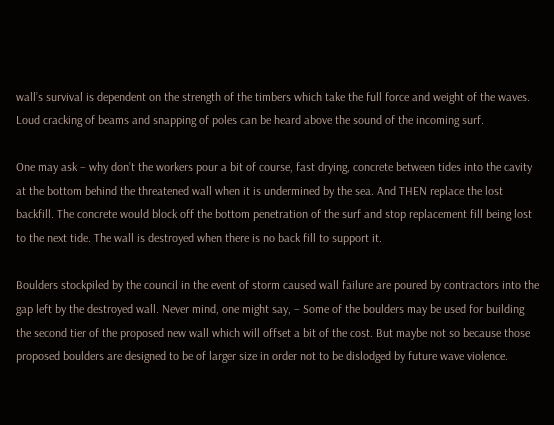wall’s survival is dependent on the strength of the timbers which take the full force and weight of the waves. Loud cracking of beams and snapping of poles can be heard above the sound of the incoming surf.

One may ask – why don’t the workers pour a bit of course, fast drying, concrete between tides into the cavity at the bottom behind the threatened wall when it is undermined by the sea. And THEN replace the lost backfill. The concrete would block off the bottom penetration of the surf and stop replacement fill being lost to the next tide. The wall is destroyed when there is no back fill to support it.

Boulders stockpiled by the council in the event of storm caused wall failure are poured by contractors into the gap left by the destroyed wall. Never mind, one might say, – Some of the boulders may be used for building the second tier of the proposed new wall which will offset a bit of the cost. But maybe not so because those proposed boulders are designed to be of larger size in order not to be dislodged by future wave violence.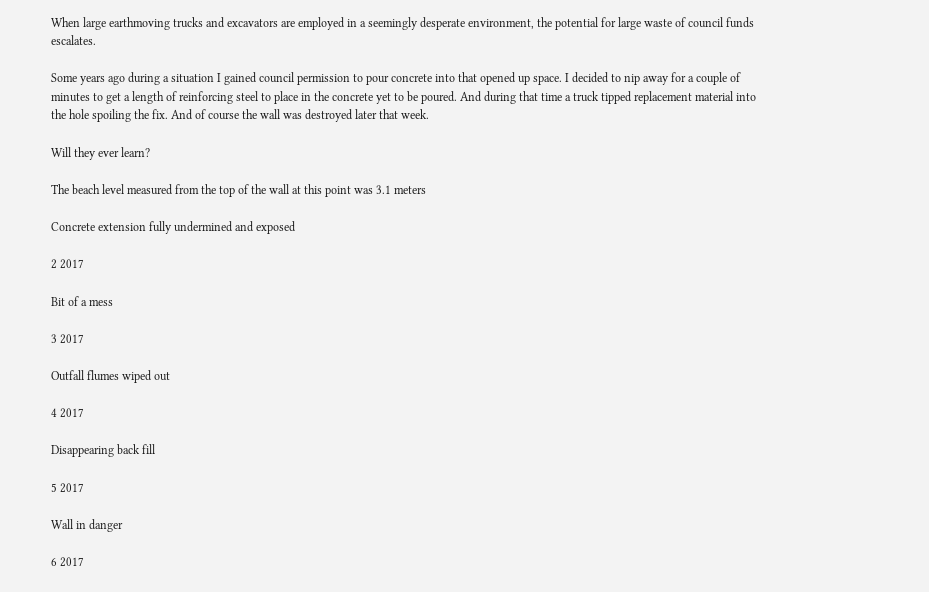When large earthmoving trucks and excavators are employed in a seemingly desperate environment, the potential for large waste of council funds escalates.

Some years ago during a situation I gained council permission to pour concrete into that opened up space. I decided to nip away for a couple of minutes to get a length of reinforcing steel to place in the concrete yet to be poured. And during that time a truck tipped replacement material into the hole spoiling the fix. And of course the wall was destroyed later that week.

Will they ever learn?

The beach level measured from the top of the wall at this point was 3.1 meters

Concrete extension fully undermined and exposed

2 2017

Bit of a mess

3 2017

Outfall flumes wiped out

4 2017

Disappearing back fill

5 2017

Wall in danger

6 2017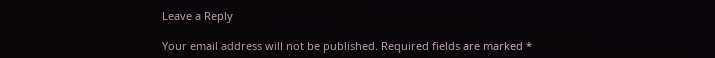Leave a Reply

Your email address will not be published. Required fields are marked *